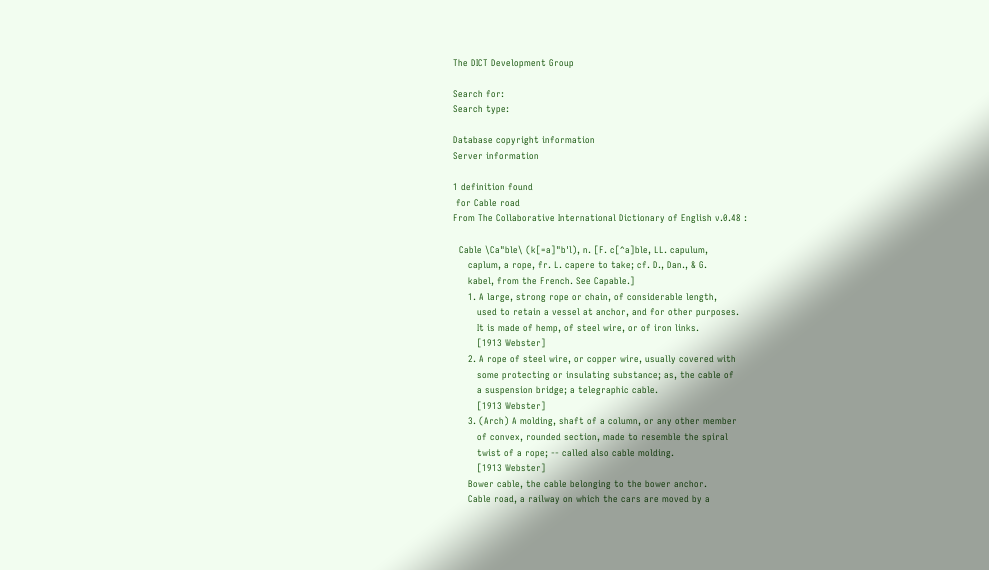The DICT Development Group

Search for:
Search type:

Database copyright information
Server information

1 definition found
 for Cable road
From The Collaborative International Dictionary of English v.0.48 :

  Cable \Ca"ble\ (k[=a]"b'l), n. [F. c[^a]ble, LL. capulum,
     caplum, a rope, fr. L. capere to take; cf. D., Dan., & G.
     kabel, from the French. See Capable.]
     1. A large, strong rope or chain, of considerable length,
        used to retain a vessel at anchor, and for other purposes.
        It is made of hemp, of steel wire, or of iron links.
        [1913 Webster]
     2. A rope of steel wire, or copper wire, usually covered with
        some protecting or insulating substance; as, the cable of
        a suspension bridge; a telegraphic cable.
        [1913 Webster]
     3. (Arch) A molding, shaft of a column, or any other member
        of convex, rounded section, made to resemble the spiral
        twist of a rope; -- called also cable molding.
        [1913 Webster]
     Bower cable, the cable belonging to the bower anchor.
     Cable road, a railway on which the cars are moved by a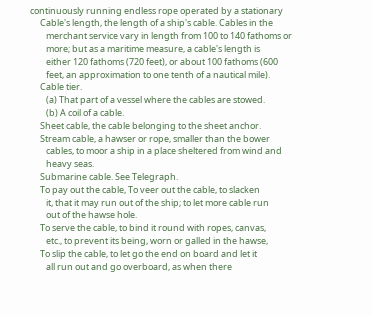continuously running endless rope operated by a stationary
     Cable's length, the length of a ship's cable. Cables in the
        merchant service vary in length from 100 to 140 fathoms or
        more; but as a maritime measure, a cable's length is
        either 120 fathoms (720 feet), or about 100 fathoms (600
        feet, an approximation to one tenth of a nautical mile).
     Cable tier.
        (a) That part of a vessel where the cables are stowed.
        (b) A coil of a cable.
     Sheet cable, the cable belonging to the sheet anchor.
     Stream cable, a hawser or rope, smaller than the bower
        cables, to moor a ship in a place sheltered from wind and
        heavy seas.
     Submarine cable. See Telegraph.
     To pay out the cable, To veer out the cable, to slacken
        it, that it may run out of the ship; to let more cable run
        out of the hawse hole.
     To serve the cable, to bind it round with ropes, canvas,
        etc., to prevent its being, worn or galled in the hawse,
     To slip the cable, to let go the end on board and let it
        all run out and go overboard, as when there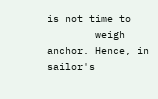is not time to
        weigh anchor. Hence, in sailor's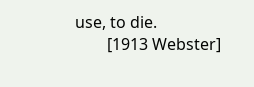use, to die.
        [1913 Webster]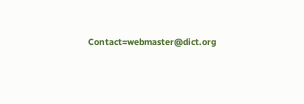Contact=webmaster@dict.org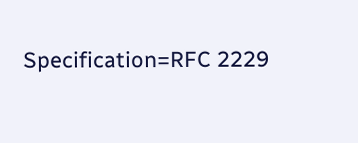Specification=RFC 2229